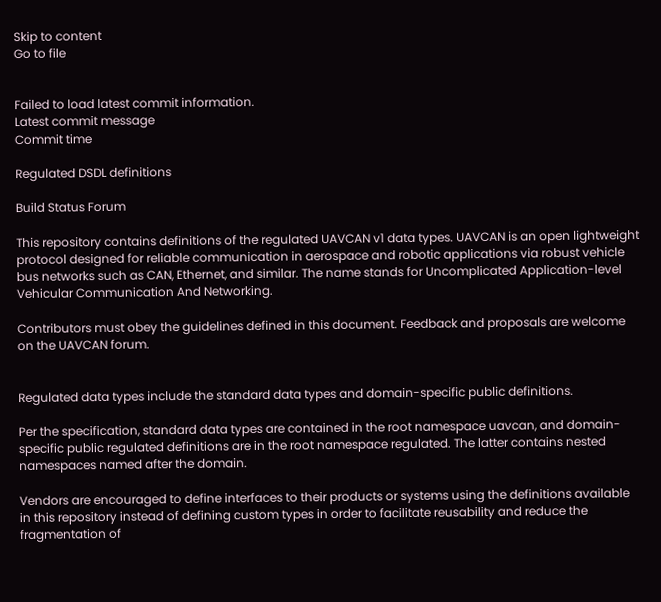Skip to content
Go to file


Failed to load latest commit information.
Latest commit message
Commit time

Regulated DSDL definitions

Build Status Forum

This repository contains definitions of the regulated UAVCAN v1 data types. UAVCAN is an open lightweight protocol designed for reliable communication in aerospace and robotic applications via robust vehicle bus networks such as CAN, Ethernet, and similar. The name stands for Uncomplicated Application-level Vehicular Communication And Networking.

Contributors must obey the guidelines defined in this document. Feedback and proposals are welcome on the UAVCAN forum.


Regulated data types include the standard data types and domain-specific public definitions.

Per the specification, standard data types are contained in the root namespace uavcan, and domain-specific public regulated definitions are in the root namespace regulated. The latter contains nested namespaces named after the domain.

Vendors are encouraged to define interfaces to their products or systems using the definitions available in this repository instead of defining custom types in order to facilitate reusability and reduce the fragmentation of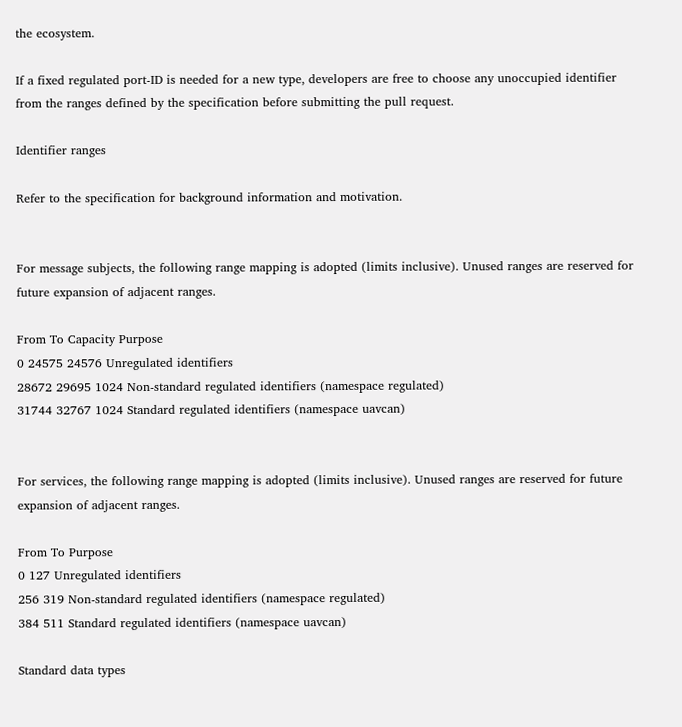the ecosystem.

If a fixed regulated port-ID is needed for a new type, developers are free to choose any unoccupied identifier from the ranges defined by the specification before submitting the pull request.

Identifier ranges

Refer to the specification for background information and motivation.


For message subjects, the following range mapping is adopted (limits inclusive). Unused ranges are reserved for future expansion of adjacent ranges.

From To Capacity Purpose
0 24575 24576 Unregulated identifiers
28672 29695 1024 Non-standard regulated identifiers (namespace regulated)
31744 32767 1024 Standard regulated identifiers (namespace uavcan)


For services, the following range mapping is adopted (limits inclusive). Unused ranges are reserved for future expansion of adjacent ranges.

From To Purpose
0 127 Unregulated identifiers
256 319 Non-standard regulated identifiers (namespace regulated)
384 511 Standard regulated identifiers (namespace uavcan)

Standard data types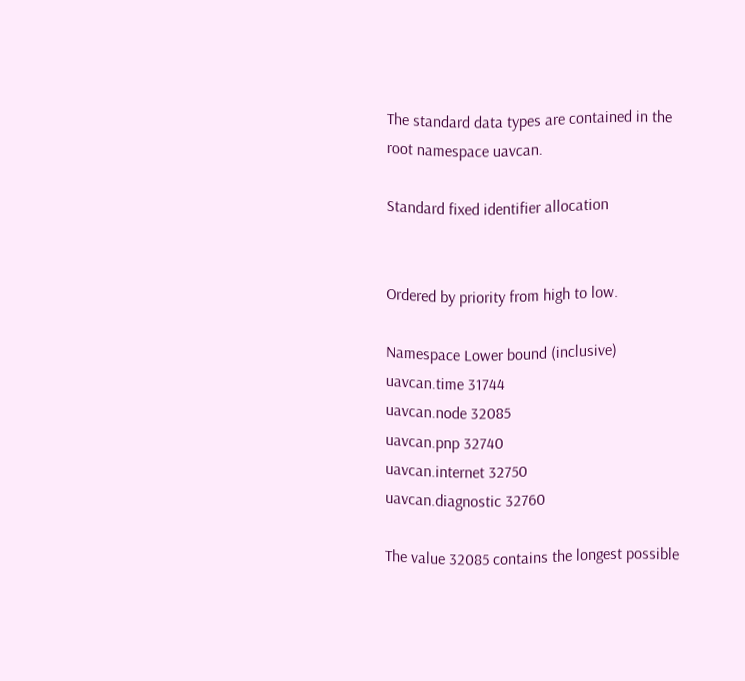The standard data types are contained in the root namespace uavcan.

Standard fixed identifier allocation


Ordered by priority from high to low.

Namespace Lower bound (inclusive)
uavcan.time 31744
uavcan.node 32085
uavcan.pnp 32740
uavcan.internet 32750
uavcan.diagnostic 32760

The value 32085 contains the longest possible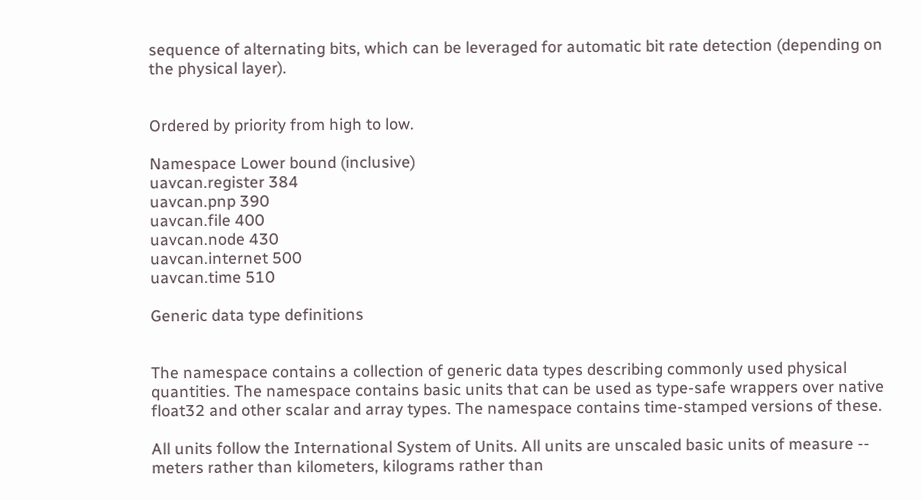sequence of alternating bits, which can be leveraged for automatic bit rate detection (depending on the physical layer).


Ordered by priority from high to low.

Namespace Lower bound (inclusive)
uavcan.register 384
uavcan.pnp 390
uavcan.file 400
uavcan.node 430
uavcan.internet 500
uavcan.time 510

Generic data type definitions


The namespace contains a collection of generic data types describing commonly used physical quantities. The namespace contains basic units that can be used as type-safe wrappers over native float32 and other scalar and array types. The namespace contains time-stamped versions of these.

All units follow the International System of Units. All units are unscaled basic units of measure -- meters rather than kilometers, kilograms rather than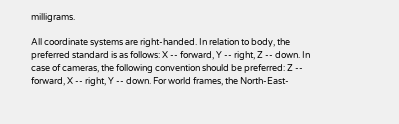milligrams.

All coordinate systems are right-handed. In relation to body, the preferred standard is as follows: X -- forward, Y -- right, Z -- down. In case of cameras, the following convention should be preferred: Z -- forward, X -- right, Y -- down. For world frames, the North-East-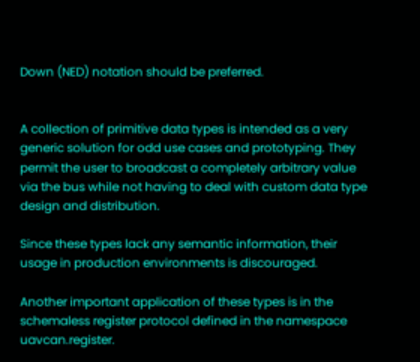Down (NED) notation should be preferred.


A collection of primitive data types is intended as a very generic solution for odd use cases and prototyping. They permit the user to broadcast a completely arbitrary value via the bus while not having to deal with custom data type design and distribution.

Since these types lack any semantic information, their usage in production environments is discouraged.

Another important application of these types is in the schemaless register protocol defined in the namespace uavcan.register.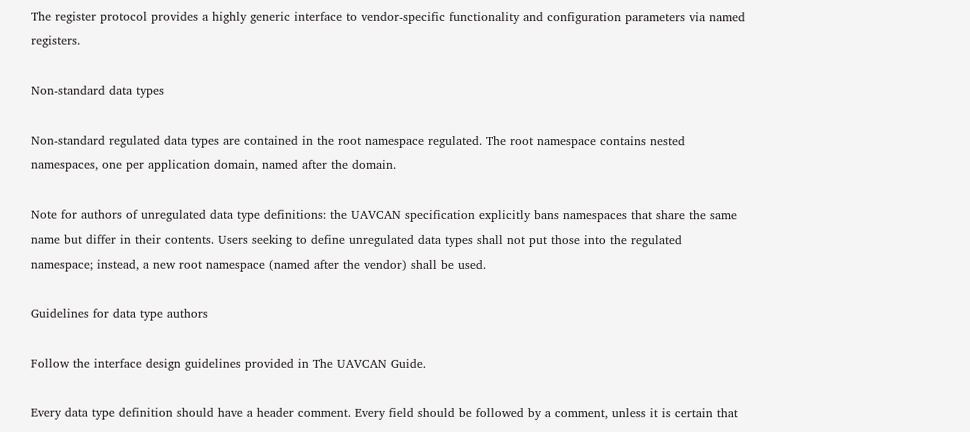The register protocol provides a highly generic interface to vendor-specific functionality and configuration parameters via named registers.

Non-standard data types

Non-standard regulated data types are contained in the root namespace regulated. The root namespace contains nested namespaces, one per application domain, named after the domain.

Note for authors of unregulated data type definitions: the UAVCAN specification explicitly bans namespaces that share the same name but differ in their contents. Users seeking to define unregulated data types shall not put those into the regulated namespace; instead, a new root namespace (named after the vendor) shall be used.

Guidelines for data type authors

Follow the interface design guidelines provided in The UAVCAN Guide.

Every data type definition should have a header comment. Every field should be followed by a comment, unless it is certain that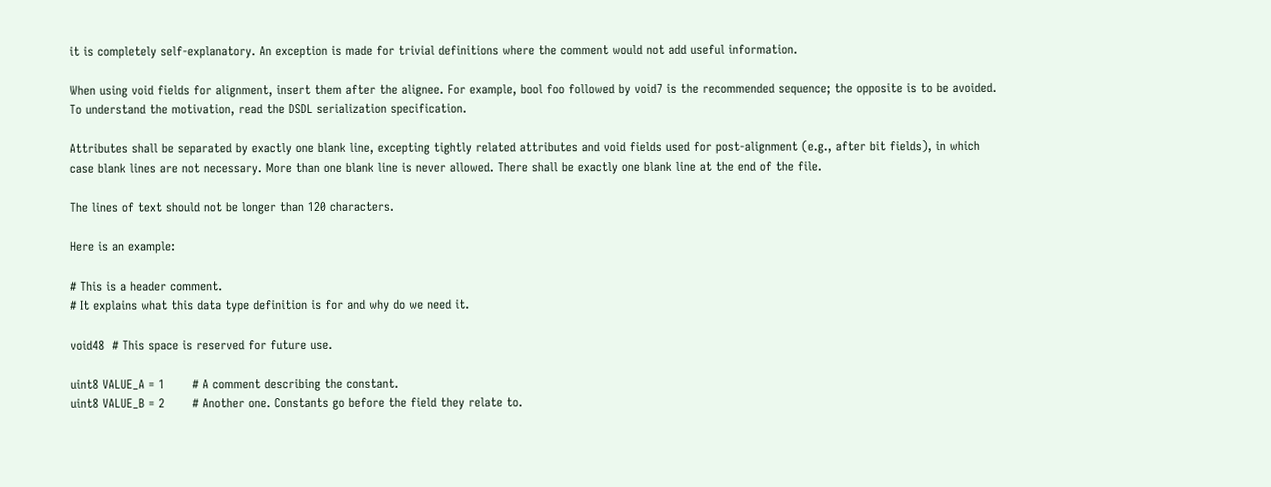it is completely self-explanatory. An exception is made for trivial definitions where the comment would not add useful information.

When using void fields for alignment, insert them after the alignee. For example, bool foo followed by void7 is the recommended sequence; the opposite is to be avoided. To understand the motivation, read the DSDL serialization specification.

Attributes shall be separated by exactly one blank line, excepting tightly related attributes and void fields used for post-alignment (e.g., after bit fields), in which case blank lines are not necessary. More than one blank line is never allowed. There shall be exactly one blank line at the end of the file.

The lines of text should not be longer than 120 characters.

Here is an example:

# This is a header comment.
# It explains what this data type definition is for and why do we need it.

void48  # This space is reserved for future use.

uint8 VALUE_A = 1       # A comment describing the constant.
uint8 VALUE_B = 2       # Another one. Constants go before the field they relate to.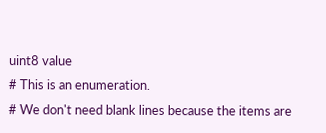uint8 value
# This is an enumeration.
# We don't need blank lines because the items are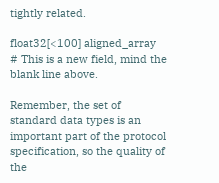tightly related.

float32[<100] aligned_array
# This is a new field, mind the blank line above.

Remember, the set of standard data types is an important part of the protocol specification, so the quality of the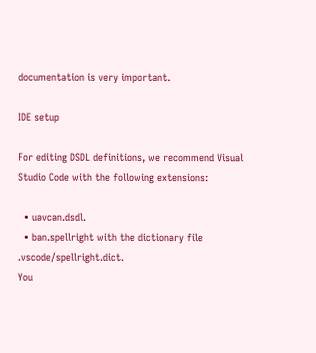documentation is very important.

IDE setup

For editing DSDL definitions, we recommend Visual Studio Code with the following extensions:

  • uavcan.dsdl.
  • ban.spellright with the dictionary file .vscode/spellright.dict.
You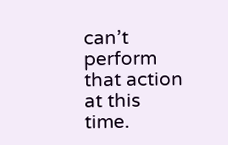can’t perform that action at this time.